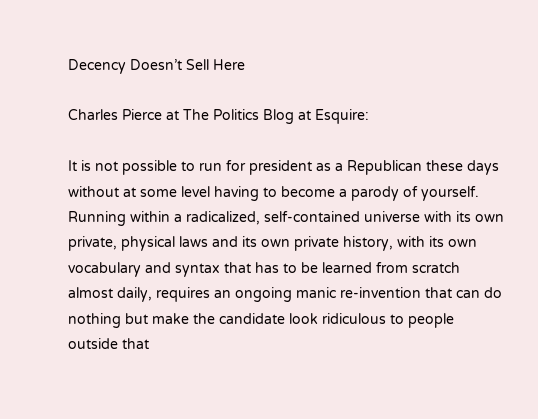Decency Doesn’t Sell Here

Charles Pierce at The Politics Blog at Esquire:

It is not possible to run for president as a Republican these days without at some level having to become a parody of yourself. Running within a radicalized, self-contained universe with its own private, physical laws and its own private history, with its own vocabulary and syntax that has to be learned from scratch almost daily, requires an ongoing manic re-invention that can do nothing but make the candidate look ridiculous to people outside that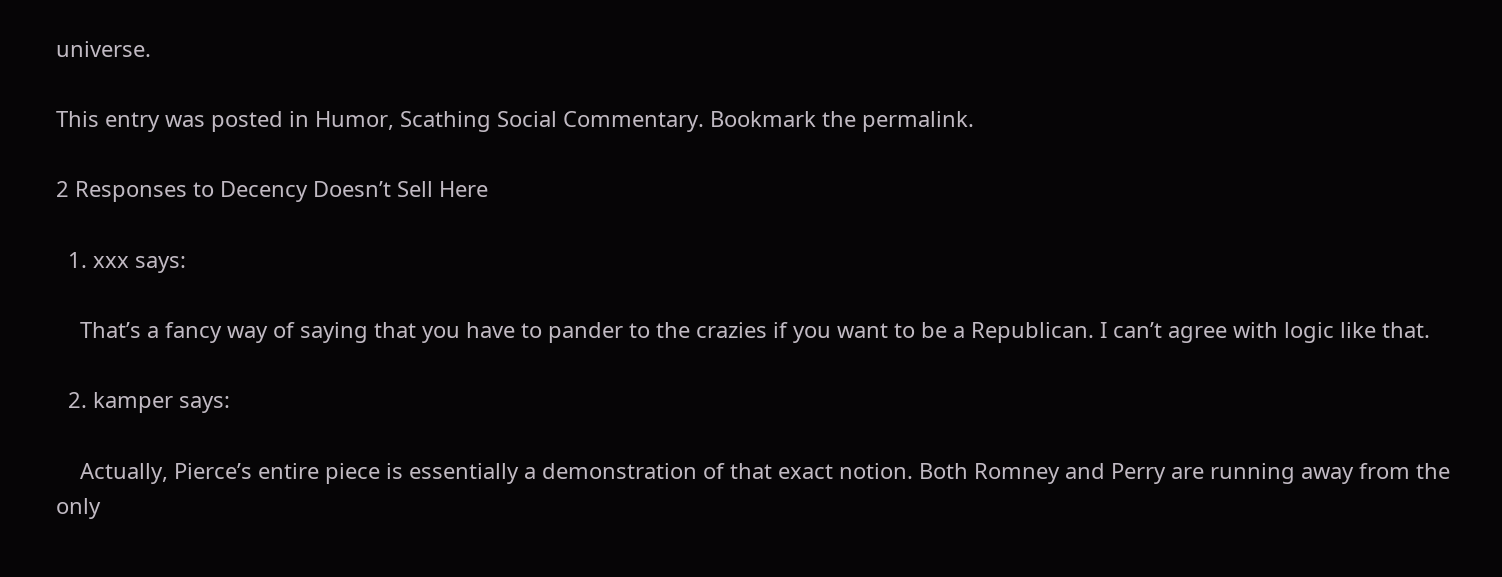universe.

This entry was posted in Humor, Scathing Social Commentary. Bookmark the permalink.

2 Responses to Decency Doesn’t Sell Here

  1. xxx says:

    That’s a fancy way of saying that you have to pander to the crazies if you want to be a Republican. I can’t agree with logic like that.

  2. kamper says:

    Actually, Pierce’s entire piece is essentially a demonstration of that exact notion. Both Romney and Perry are running away from the only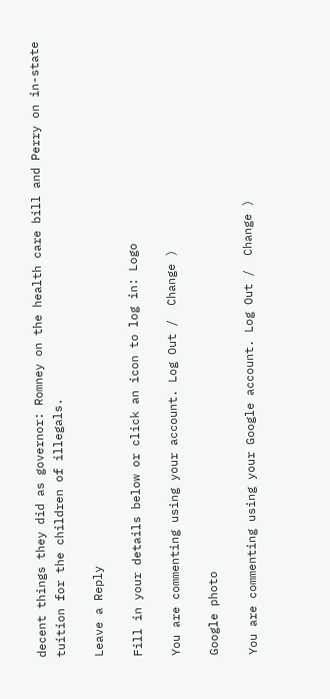decent things they did as governor: Romney on the health care bill and Perry on in-state tuition for the children of illegals.

Leave a Reply

Fill in your details below or click an icon to log in: Logo

You are commenting using your account. Log Out /  Change )

Google photo

You are commenting using your Google account. Log Out /  Change )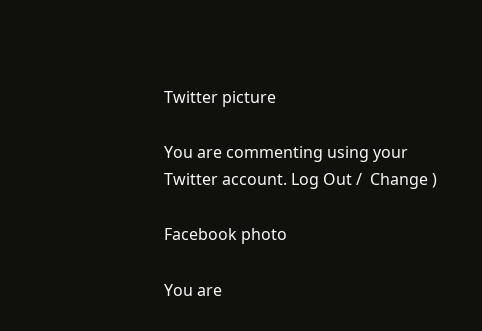Twitter picture

You are commenting using your Twitter account. Log Out /  Change )

Facebook photo

You are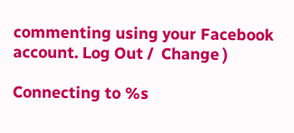commenting using your Facebook account. Log Out /  Change )

Connecting to %s